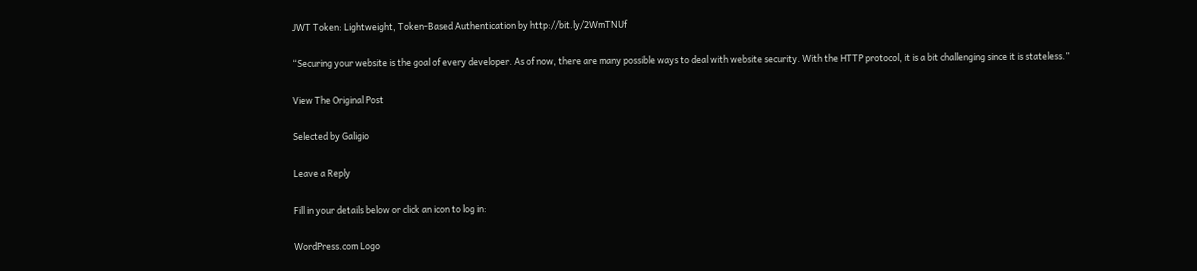JWT Token: Lightweight, Token-Based Authentication by http://bit.ly/2WmTNUf

“Securing your website is the goal of every developer. As of now, there are many possible ways to deal with website security. With the HTTP protocol, it is a bit challenging since it is stateless.”

View The Original Post

Selected by Galigio

Leave a Reply

Fill in your details below or click an icon to log in:

WordPress.com Logo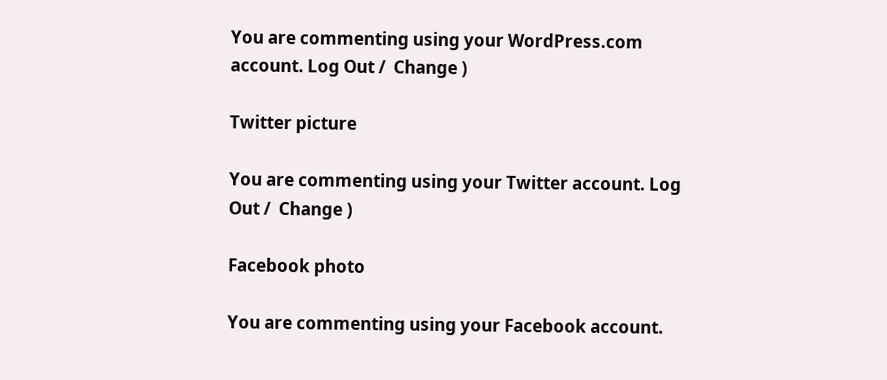You are commenting using your WordPress.com account. Log Out /  Change )

Twitter picture

You are commenting using your Twitter account. Log Out /  Change )

Facebook photo

You are commenting using your Facebook account.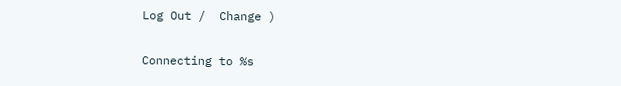Log Out /  Change )

Connecting to %s